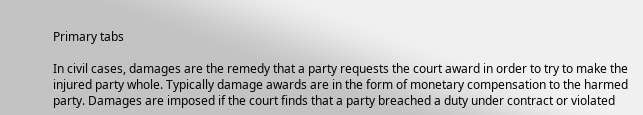Primary tabs

In civil cases, damages are the remedy that a party requests the court award in order to try to make the injured party whole. Typically damage awards are in the form of monetary compensation to the harmed party. Damages are imposed if the court finds that a party breached a duty under contract or violated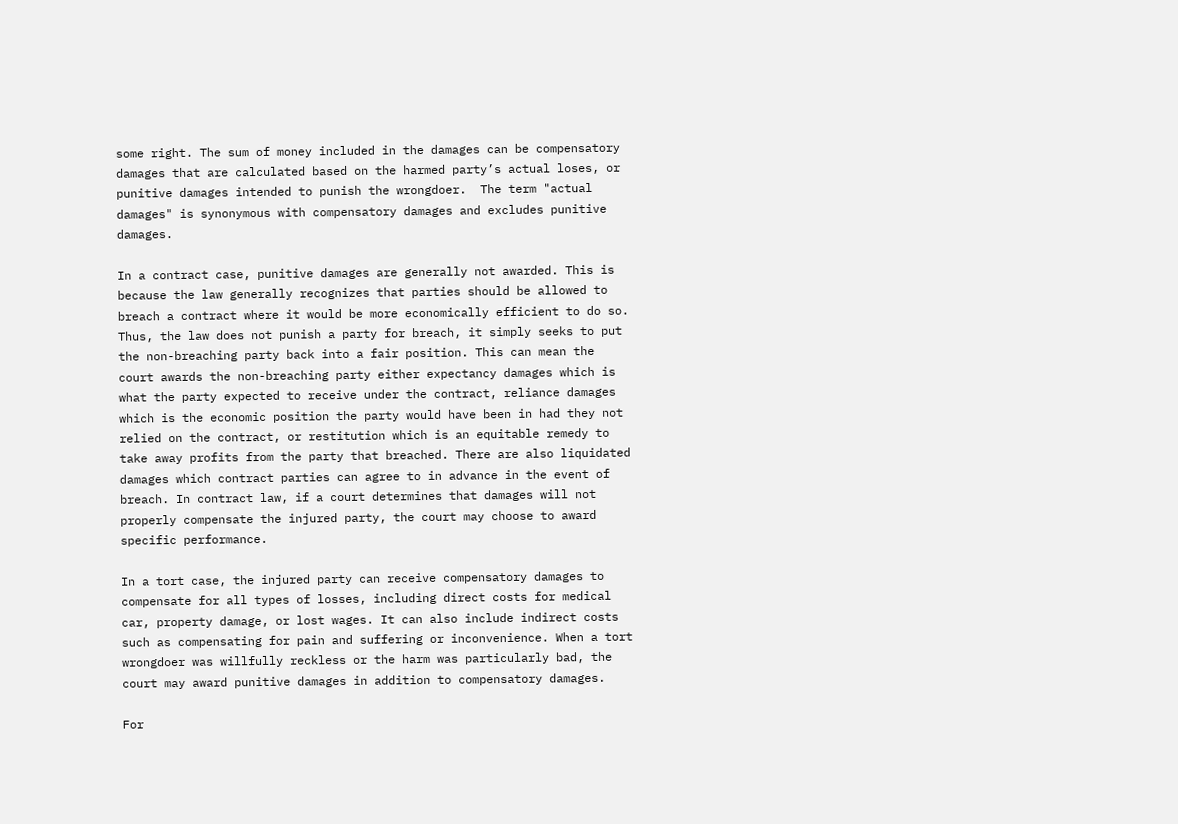some right. The sum of money included in the damages can be compensatory damages that are calculated based on the harmed party’s actual loses, or punitive damages intended to punish the wrongdoer.  The term "actual damages" is synonymous with compensatory damages and excludes punitive damages.

In a contract case, punitive damages are generally not awarded. This is because the law generally recognizes that parties should be allowed to breach a contract where it would be more economically efficient to do so. Thus, the law does not punish a party for breach, it simply seeks to put the non-breaching party back into a fair position. This can mean the court awards the non-breaching party either expectancy damages which is what the party expected to receive under the contract, reliance damages which is the economic position the party would have been in had they not relied on the contract, or restitution which is an equitable remedy to take away profits from the party that breached. There are also liquidated damages which contract parties can agree to in advance in the event of breach. In contract law, if a court determines that damages will not properly compensate the injured party, the court may choose to award specific performance.

In a tort case, the injured party can receive compensatory damages to compensate for all types of losses, including direct costs for medical car, property damage, or lost wages. It can also include indirect costs such as compensating for pain and suffering or inconvenience. When a tort wrongdoer was willfully reckless or the harm was particularly bad, the court may award punitive damages in addition to compensatory damages.

For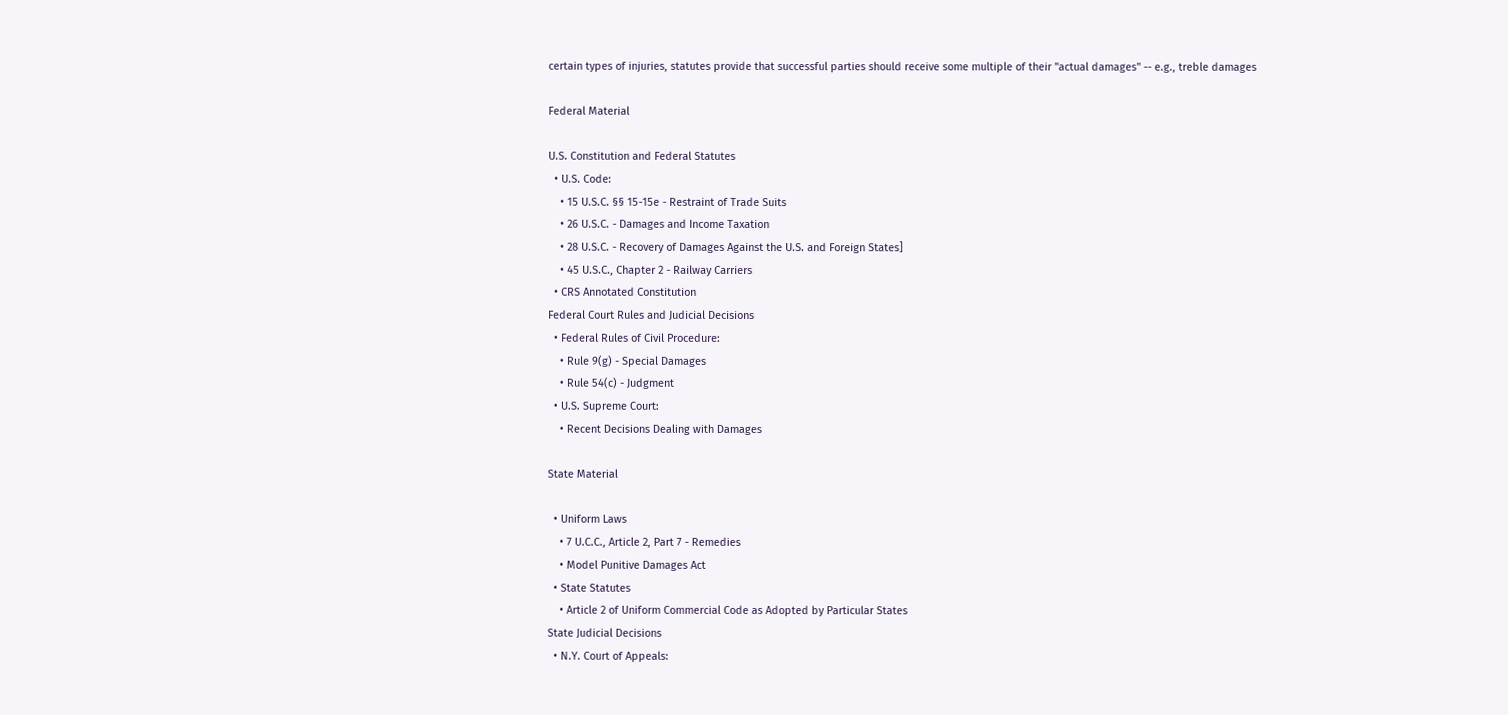certain types of injuries, statutes provide that successful parties should receive some multiple of their "actual damages" -- e.g., treble damages

Federal Material

U.S. Constitution and Federal Statutes
  • U.S. Code:
    • 15 U.S.C. §§ 15-15e - Restraint of Trade Suits
    • 26 U.S.C. - Damages and Income Taxation
    • 28 U.S.C. - Recovery of Damages Against the U.S. and Foreign States]
    • 45 U.S.C., Chapter 2 - Railway Carriers
  • CRS Annotated Constitution
Federal Court Rules and Judicial Decisions
  • Federal Rules of Civil Procedure:
    • Rule 9(g) - Special Damages
    • Rule 54(c) - Judgment
  • U.S. Supreme Court:
    • Recent Decisions Dealing with Damages

State Material

  • Uniform Laws
    • 7 U.C.C., Article 2, Part 7 - Remedies
    • Model Punitive Damages Act
  • State Statutes
    • Article 2 of Uniform Commercial Code as Adopted by Particular States
State Judicial Decisions
  • N.Y. Court of Appeals: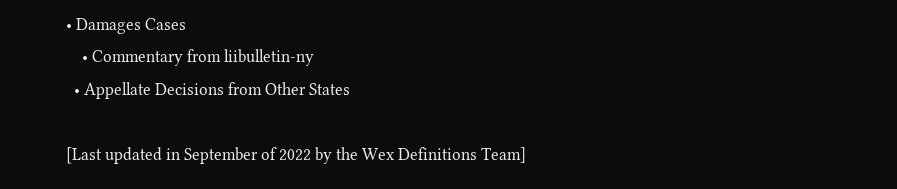• Damages Cases
    • Commentary from liibulletin-ny
  • Appellate Decisions from Other States

[Last updated in September of 2022 by the Wex Definitions Team]